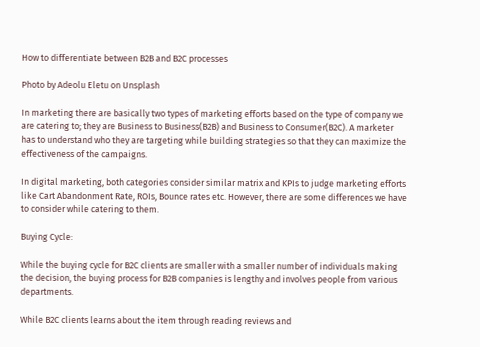How to differentiate between B2B and B2C processes

Photo by Adeolu Eletu on Unsplash

In marketing there are basically two types of marketing efforts based on the type of company we are catering to; they are Business to Business(B2B) and Business to Consumer(B2C). A marketer has to understand who they are targeting while building strategies so that they can maximize the effectiveness of the campaigns.

In digital marketing, both categories consider similar matrix and KPIs to judge marketing efforts like Cart Abandonment Rate, ROIs, Bounce rates etc. However, there are some differences we have to consider while catering to them.

Buying Cycle:

While the buying cycle for B2C clients are smaller with a smaller number of individuals making the decision, the buying process for B2B companies is lengthy and involves people from various departments.

While B2C clients learns about the item through reading reviews and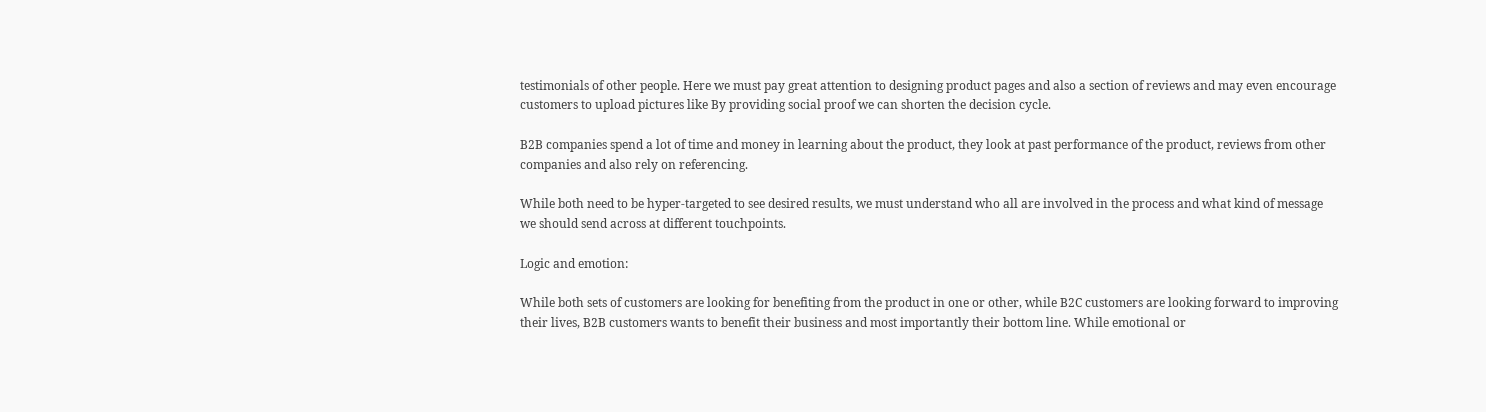testimonials of other people. Here we must pay great attention to designing product pages and also a section of reviews and may even encourage customers to upload pictures like By providing social proof we can shorten the decision cycle.

B2B companies spend a lot of time and money in learning about the product, they look at past performance of the product, reviews from other companies and also rely on referencing.

While both need to be hyper-targeted to see desired results, we must understand who all are involved in the process and what kind of message we should send across at different touchpoints.

Logic and emotion:

While both sets of customers are looking for benefiting from the product in one or other, while B2C customers are looking forward to improving their lives, B2B customers wants to benefit their business and most importantly their bottom line. While emotional or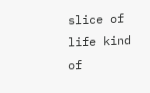slice of life kind of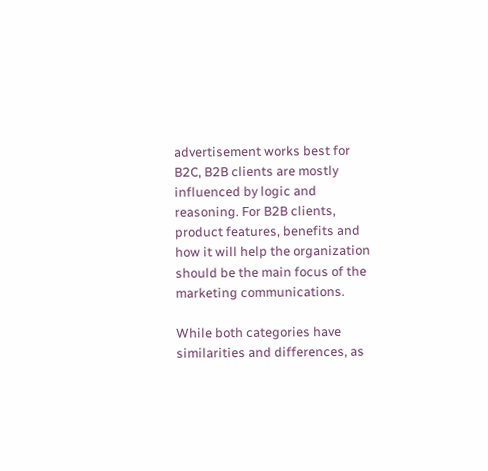advertisement works best for B2C, B2B clients are mostly influenced by logic and reasoning. For B2B clients, product features, benefits and how it will help the organization should be the main focus of the marketing communications.

While both categories have similarities and differences, as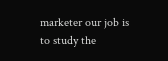marketer our job is to study the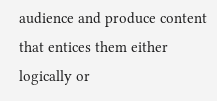audience and produce content that entices them either logically or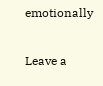emotionally

Leave a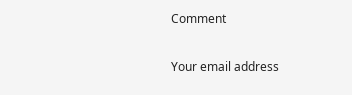Comment

Your email address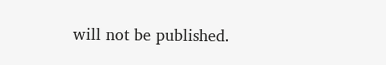will not be published.